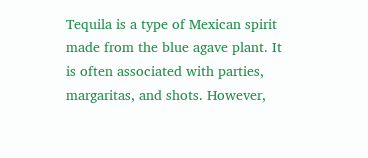Tequila is a type of Mexican spirit made from the blue agave plant. It is often associated with parties, margaritas, and shots. However,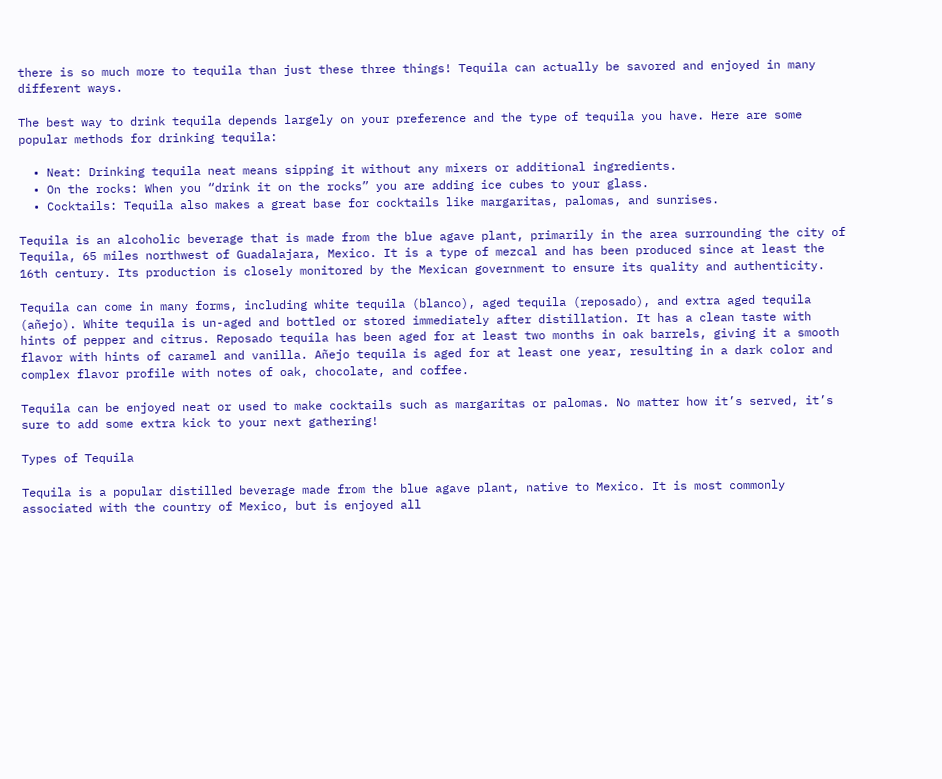there is so much more to tequila than just these three things! Tequila can actually be savored and enjoyed in many different ways.

The best way to drink tequila depends largely on your preference and the type of tequila you have. Here are some popular methods for drinking tequila:

  • Neat: Drinking tequila neat means sipping it without any mixers or additional ingredients.
  • On the rocks: When you “drink it on the rocks” you are adding ice cubes to your glass.
  • Cocktails: Tequila also makes a great base for cocktails like margaritas, palomas, and sunrises.

Tequila is an alcoholic beverage that is made from the blue agave plant, primarily in the area surrounding the city of Tequila, 65 miles northwest of Guadalajara, Mexico. It is a type of mezcal and has been produced since at least the 16th century. Its production is closely monitored by the Mexican government to ensure its quality and authenticity.

Tequila can come in many forms, including white tequila (blanco), aged tequila (reposado), and extra aged tequila (añejo). White tequila is un-aged and bottled or stored immediately after distillation. It has a clean taste with hints of pepper and citrus. Reposado tequila has been aged for at least two months in oak barrels, giving it a smooth flavor with hints of caramel and vanilla. Añejo tequila is aged for at least one year, resulting in a dark color and complex flavor profile with notes of oak, chocolate, and coffee.

Tequila can be enjoyed neat or used to make cocktails such as margaritas or palomas. No matter how it’s served, it’s sure to add some extra kick to your next gathering!

Types of Tequila

Tequila is a popular distilled beverage made from the blue agave plant, native to Mexico. It is most commonly associated with the country of Mexico, but is enjoyed all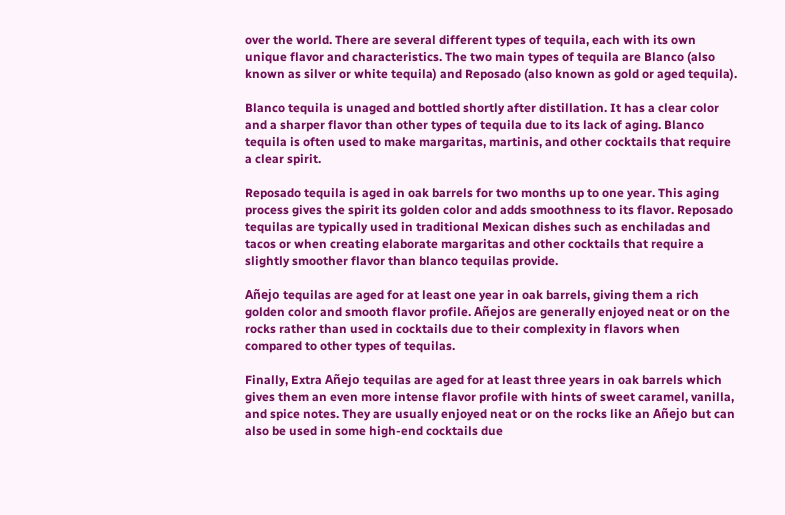over the world. There are several different types of tequila, each with its own unique flavor and characteristics. The two main types of tequila are Blanco (also known as silver or white tequila) and Reposado (also known as gold or aged tequila).

Blanco tequila is unaged and bottled shortly after distillation. It has a clear color and a sharper flavor than other types of tequila due to its lack of aging. Blanco tequila is often used to make margaritas, martinis, and other cocktails that require a clear spirit.

Reposado tequila is aged in oak barrels for two months up to one year. This aging process gives the spirit its golden color and adds smoothness to its flavor. Reposado tequilas are typically used in traditional Mexican dishes such as enchiladas and tacos or when creating elaborate margaritas and other cocktails that require a slightly smoother flavor than blanco tequilas provide.

Añejo tequilas are aged for at least one year in oak barrels, giving them a rich golden color and smooth flavor profile. Añejos are generally enjoyed neat or on the rocks rather than used in cocktails due to their complexity in flavors when compared to other types of tequilas.

Finally, Extra Añejo tequilas are aged for at least three years in oak barrels which gives them an even more intense flavor profile with hints of sweet caramel, vanilla, and spice notes. They are usually enjoyed neat or on the rocks like an Añejo but can also be used in some high-end cocktails due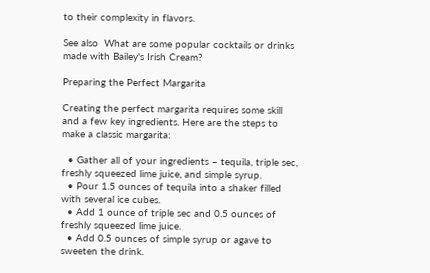to their complexity in flavors.

See also  What are some popular cocktails or drinks made with Bailey's Irish Cream?

Preparing the Perfect Margarita

Creating the perfect margarita requires some skill and a few key ingredients. Here are the steps to make a classic margarita:

  • Gather all of your ingredients – tequila, triple sec, freshly squeezed lime juice, and simple syrup.
  • Pour 1.5 ounces of tequila into a shaker filled with several ice cubes.
  • Add 1 ounce of triple sec and 0.5 ounces of freshly squeezed lime juice.
  • Add 0.5 ounces of simple syrup or agave to sweeten the drink.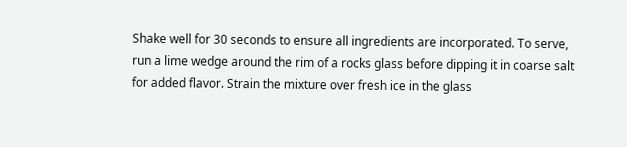Shake well for 30 seconds to ensure all ingredients are incorporated. To serve, run a lime wedge around the rim of a rocks glass before dipping it in coarse salt for added flavor. Strain the mixture over fresh ice in the glass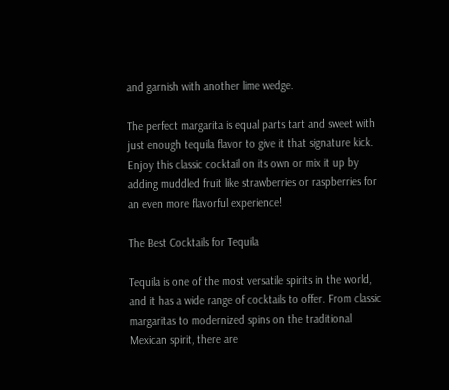and garnish with another lime wedge.

The perfect margarita is equal parts tart and sweet with just enough tequila flavor to give it that signature kick. Enjoy this classic cocktail on its own or mix it up by adding muddled fruit like strawberries or raspberries for an even more flavorful experience!

The Best Cocktails for Tequila

Tequila is one of the most versatile spirits in the world, and it has a wide range of cocktails to offer. From classic margaritas to modernized spins on the traditional Mexican spirit, there are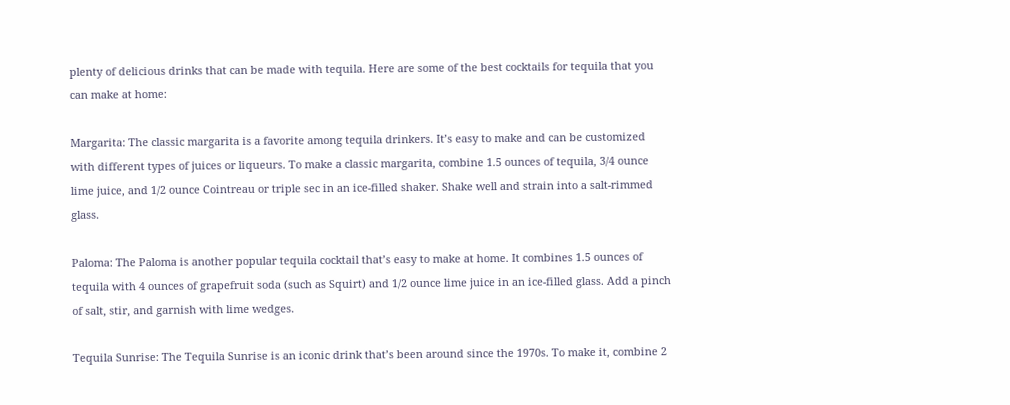plenty of delicious drinks that can be made with tequila. Here are some of the best cocktails for tequila that you can make at home:

Margarita: The classic margarita is a favorite among tequila drinkers. It’s easy to make and can be customized with different types of juices or liqueurs. To make a classic margarita, combine 1.5 ounces of tequila, 3/4 ounce lime juice, and 1/2 ounce Cointreau or triple sec in an ice-filled shaker. Shake well and strain into a salt-rimmed glass.

Paloma: The Paloma is another popular tequila cocktail that’s easy to make at home. It combines 1.5 ounces of tequila with 4 ounces of grapefruit soda (such as Squirt) and 1/2 ounce lime juice in an ice-filled glass. Add a pinch of salt, stir, and garnish with lime wedges.

Tequila Sunrise: The Tequila Sunrise is an iconic drink that’s been around since the 1970s. To make it, combine 2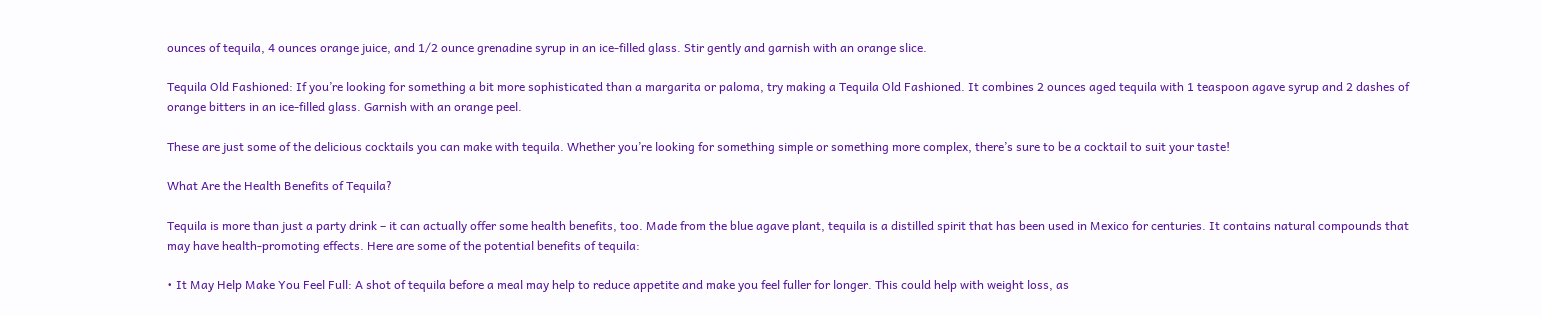ounces of tequila, 4 ounces orange juice, and 1/2 ounce grenadine syrup in an ice-filled glass. Stir gently and garnish with an orange slice.

Tequila Old Fashioned: If you’re looking for something a bit more sophisticated than a margarita or paloma, try making a Tequila Old Fashioned. It combines 2 ounces aged tequila with 1 teaspoon agave syrup and 2 dashes of orange bitters in an ice-filled glass. Garnish with an orange peel.

These are just some of the delicious cocktails you can make with tequila. Whether you’re looking for something simple or something more complex, there’s sure to be a cocktail to suit your taste!

What Are the Health Benefits of Tequila?

Tequila is more than just a party drink – it can actually offer some health benefits, too. Made from the blue agave plant, tequila is a distilled spirit that has been used in Mexico for centuries. It contains natural compounds that may have health-promoting effects. Here are some of the potential benefits of tequila:

• It May Help Make You Feel Full: A shot of tequila before a meal may help to reduce appetite and make you feel fuller for longer. This could help with weight loss, as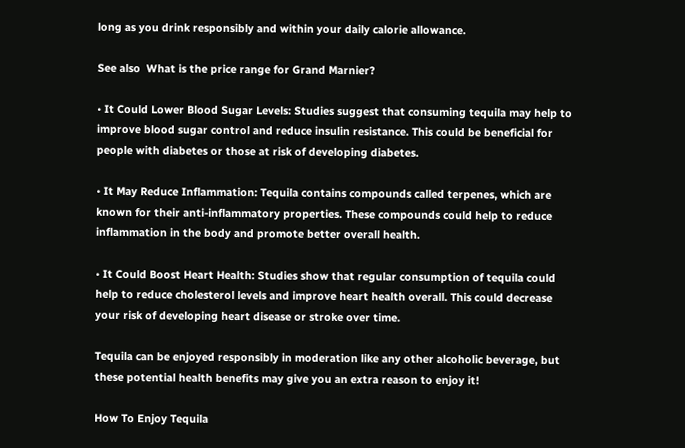long as you drink responsibly and within your daily calorie allowance.

See also  What is the price range for Grand Marnier?

• It Could Lower Blood Sugar Levels: Studies suggest that consuming tequila may help to improve blood sugar control and reduce insulin resistance. This could be beneficial for people with diabetes or those at risk of developing diabetes.

• It May Reduce Inflammation: Tequila contains compounds called terpenes, which are known for their anti-inflammatory properties. These compounds could help to reduce inflammation in the body and promote better overall health.

• It Could Boost Heart Health: Studies show that regular consumption of tequila could help to reduce cholesterol levels and improve heart health overall. This could decrease your risk of developing heart disease or stroke over time.

Tequila can be enjoyed responsibly in moderation like any other alcoholic beverage, but these potential health benefits may give you an extra reason to enjoy it!

How To Enjoy Tequila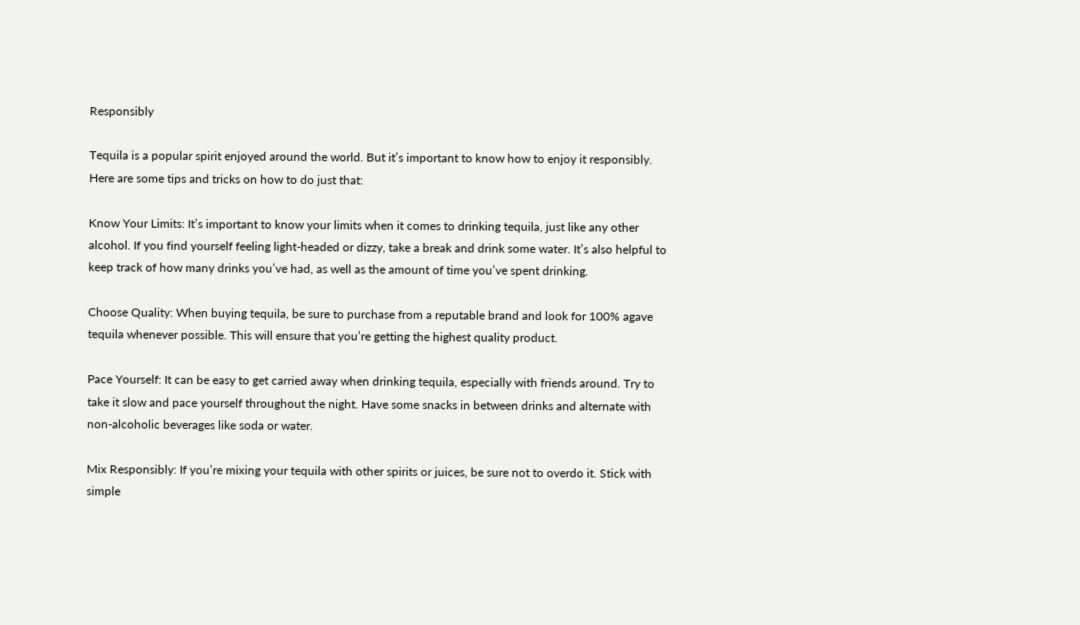Responsibly

Tequila is a popular spirit enjoyed around the world. But it’s important to know how to enjoy it responsibly. Here are some tips and tricks on how to do just that:

Know Your Limits: It’s important to know your limits when it comes to drinking tequila, just like any other alcohol. If you find yourself feeling light-headed or dizzy, take a break and drink some water. It’s also helpful to keep track of how many drinks you’ve had, as well as the amount of time you’ve spent drinking.

Choose Quality: When buying tequila, be sure to purchase from a reputable brand and look for 100% agave tequila whenever possible. This will ensure that you’re getting the highest quality product.

Pace Yourself: It can be easy to get carried away when drinking tequila, especially with friends around. Try to take it slow and pace yourself throughout the night. Have some snacks in between drinks and alternate with non-alcoholic beverages like soda or water.

Mix Responsibly: If you’re mixing your tequila with other spirits or juices, be sure not to overdo it. Stick with simple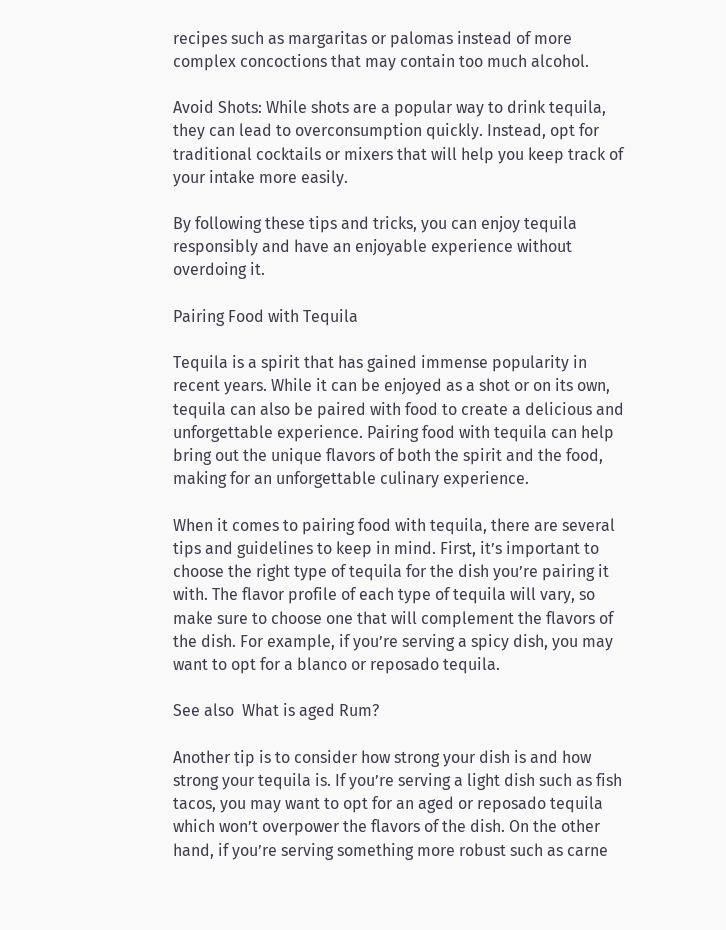recipes such as margaritas or palomas instead of more complex concoctions that may contain too much alcohol.

Avoid Shots: While shots are a popular way to drink tequila, they can lead to overconsumption quickly. Instead, opt for traditional cocktails or mixers that will help you keep track of your intake more easily.

By following these tips and tricks, you can enjoy tequila responsibly and have an enjoyable experience without overdoing it.

Pairing Food with Tequila

Tequila is a spirit that has gained immense popularity in recent years. While it can be enjoyed as a shot or on its own, tequila can also be paired with food to create a delicious and unforgettable experience. Pairing food with tequila can help bring out the unique flavors of both the spirit and the food, making for an unforgettable culinary experience.

When it comes to pairing food with tequila, there are several tips and guidelines to keep in mind. First, it’s important to choose the right type of tequila for the dish you’re pairing it with. The flavor profile of each type of tequila will vary, so make sure to choose one that will complement the flavors of the dish. For example, if you’re serving a spicy dish, you may want to opt for a blanco or reposado tequila.

See also  What is aged Rum?

Another tip is to consider how strong your dish is and how strong your tequila is. If you’re serving a light dish such as fish tacos, you may want to opt for an aged or reposado tequila which won’t overpower the flavors of the dish. On the other hand, if you’re serving something more robust such as carne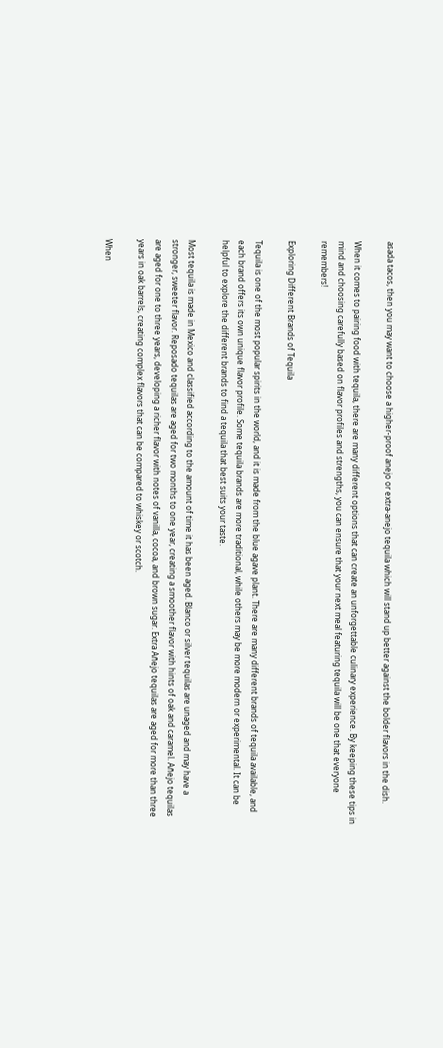asada tacos, then you may want to choose a higher-proof anejo or extra-anejo tequila which will stand up better against the bolder flavors in the dish.

When it comes to pairing food with tequila, there are many different options that can create an unforgettable culinary experience. By keeping these tips in mind and choosing carefully based on flavor profiles and strengths, you can ensure that your next meal featuring tequila will be one that everyone remembers!

Exploring Different Brands of Tequila

Tequila is one of the most popular spirits in the world, and it is made from the blue agave plant. There are many different brands of tequila available, and each brand offers its own unique flavor profile. Some tequila brands are more traditional, while others may be more modern or experimental. It can be helpful to explore the different brands to find a tequila that best suits your taste.

Most tequila is made in Mexico and classified according to the amount of time it has been aged. Blanco or silver tequilas are unaged and may have a stronger, sweeter flavor. Reposado tequilas are aged for two months to one year, creating a smoother flavor with hints of oak and caramel. Añejo tequilas are aged for one to three years, developing a richer flavor with notes of vanilla, cocoa, and brown sugar. Extra Añejo tequilas are aged for more than three years in oak barrels, creating complex flavors that can be compared to whiskey or scotch.

When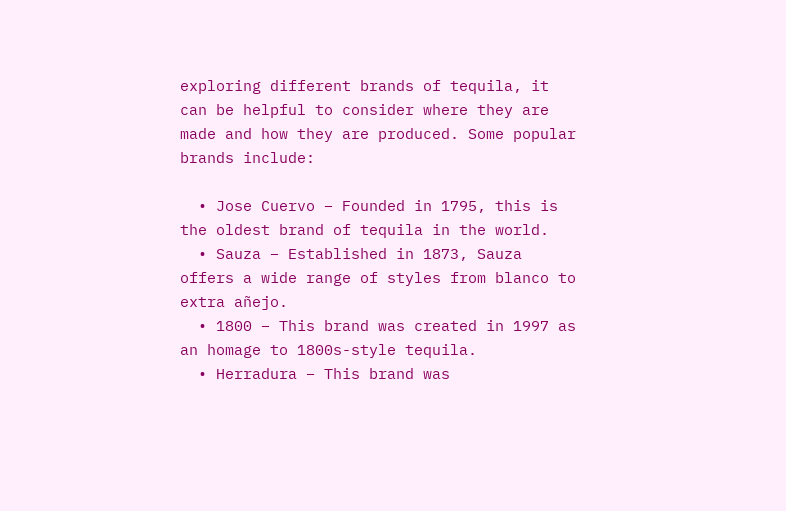exploring different brands of tequila, it can be helpful to consider where they are made and how they are produced. Some popular brands include:

  • Jose Cuervo – Founded in 1795, this is the oldest brand of tequila in the world.
  • Sauza – Established in 1873, Sauza offers a wide range of styles from blanco to extra añejo.
  • 1800 – This brand was created in 1997 as an homage to 1800s-style tequila.
  • Herradura – This brand was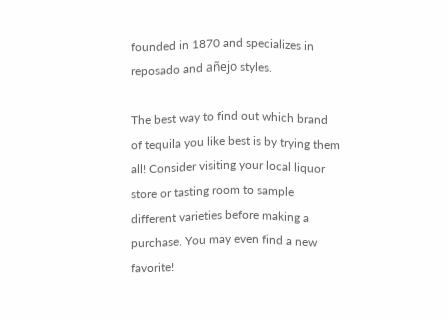founded in 1870 and specializes in reposado and añejo styles.

The best way to find out which brand of tequila you like best is by trying them all! Consider visiting your local liquor store or tasting room to sample different varieties before making a purchase. You may even find a new favorite!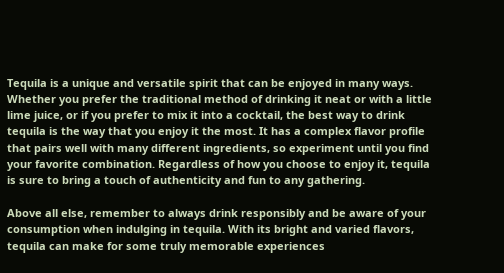Tequila is a unique and versatile spirit that can be enjoyed in many ways. Whether you prefer the traditional method of drinking it neat or with a little lime juice, or if you prefer to mix it into a cocktail, the best way to drink tequila is the way that you enjoy it the most. It has a complex flavor profile that pairs well with many different ingredients, so experiment until you find your favorite combination. Regardless of how you choose to enjoy it, tequila is sure to bring a touch of authenticity and fun to any gathering.

Above all else, remember to always drink responsibly and be aware of your consumption when indulging in tequila. With its bright and varied flavors, tequila can make for some truly memorable experiences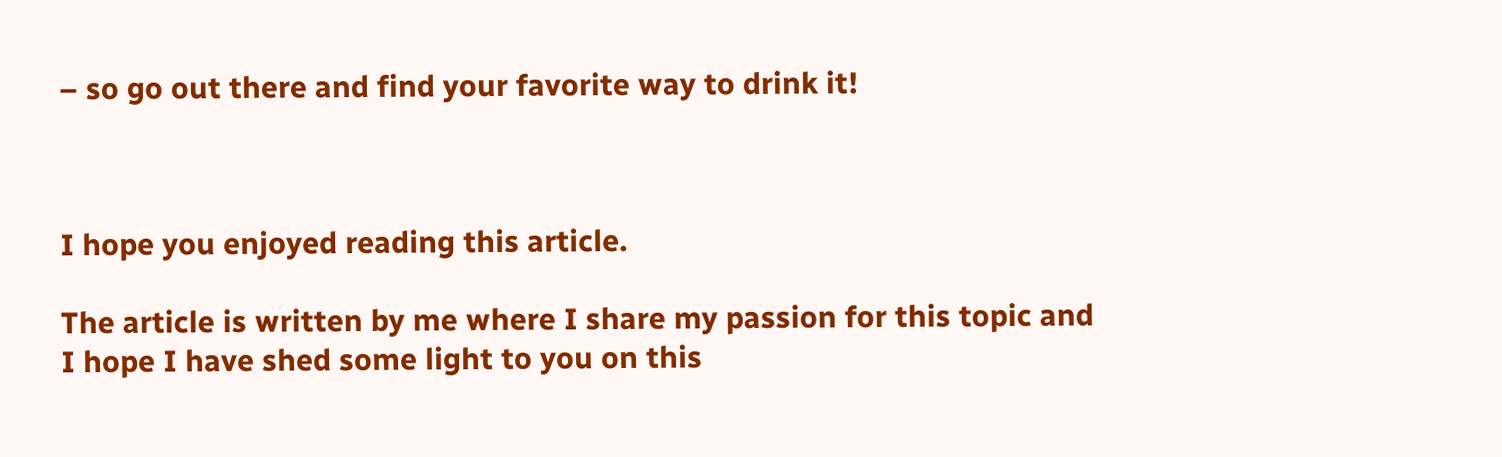– so go out there and find your favorite way to drink it!



I hope you enjoyed reading this article.

The article is written by me where I share my passion for this topic and I hope I have shed some light to you on this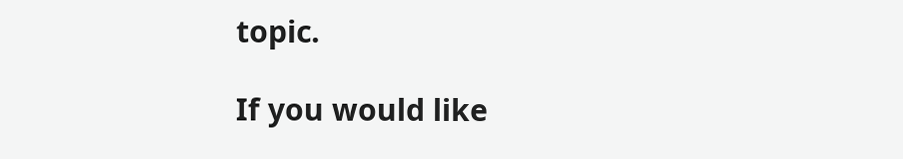topic.

If you would like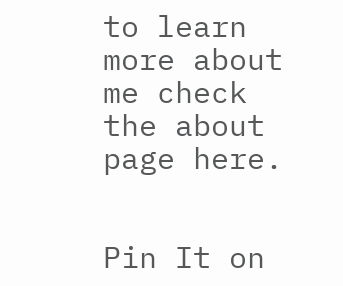to learn more about me check the about page here.


Pin It on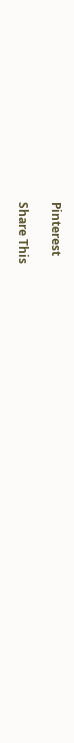Pinterest

Share This